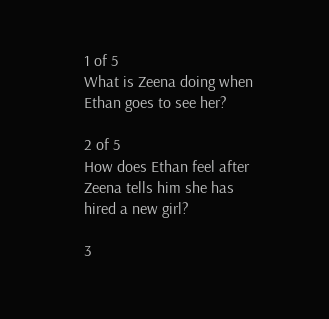1 of 5
What is Zeena doing when Ethan goes to see her?

2 of 5
How does Ethan feel after Zeena tells him she has hired a new girl?

3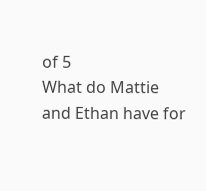of 5
What do Mattie and Ethan have for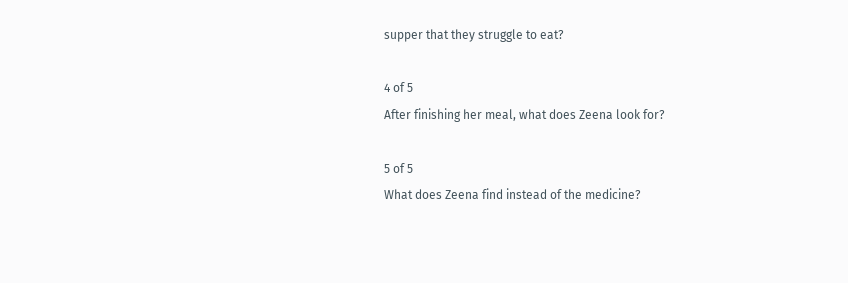supper that they struggle to eat?

4 of 5
After finishing her meal, what does Zeena look for?

5 of 5
What does Zeena find instead of the medicine?